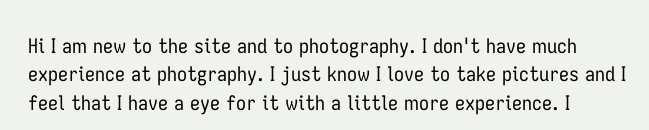Hi I am new to the site and to photography. I don't have much experience at photgraphy. I just know I love to take pictures and I feel that I have a eye for it with a little more experience. I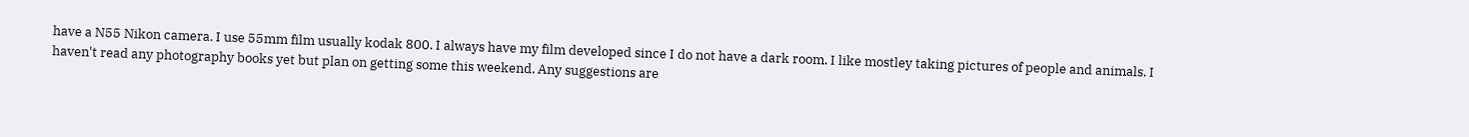have a N55 Nikon camera. I use 55mm film usually kodak 800. I always have my film developed since I do not have a dark room. I like mostley taking pictures of people and animals. I haven't read any photography books yet but plan on getting some this weekend. Any suggestions are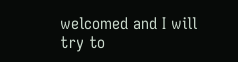welcomed and I will try to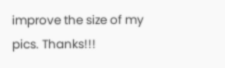improve the size of my pics. Thanks!!!